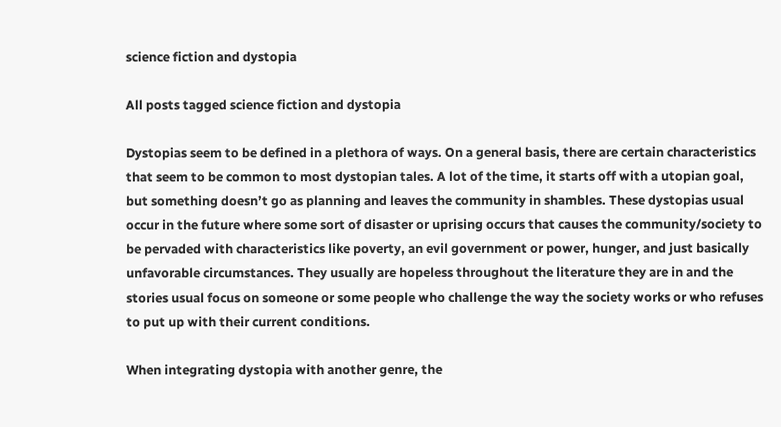science fiction and dystopia

All posts tagged science fiction and dystopia

Dystopias seem to be defined in a plethora of ways. On a general basis, there are certain characteristics that seem to be common to most dystopian tales. A lot of the time, it starts off with a utopian goal, but something doesn’t go as planning and leaves the community in shambles. These dystopias usual occur in the future where some sort of disaster or uprising occurs that causes the community/society to be pervaded with characteristics like poverty, an evil government or power, hunger, and just basically unfavorable circumstances. They usually are hopeless throughout the literature they are in and the stories usual focus on someone or some people who challenge the way the society works or who refuses to put up with their current conditions.

When integrating dystopia with another genre, the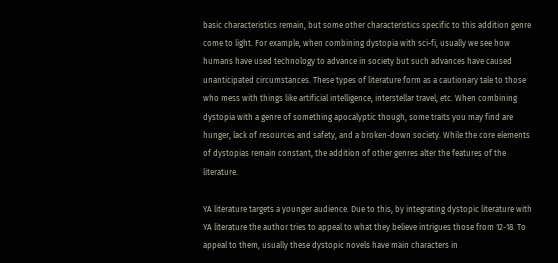basic characteristics remain, but some other characteristics specific to this addition genre come to light. For example, when combining dystopia with sci-fi, usually we see how humans have used technology to advance in society but such advances have caused unanticipated circumstances. These types of literature form as a cautionary tale to those who mess with things like artificial intelligence, interstellar travel, etc. When combining dystopia with a genre of something apocalyptic though, some traits you may find are hunger, lack of resources and safety, and a broken-down society. While the core elements of dystopias remain constant, the addition of other genres alter the features of the literature.

YA literature targets a younger audience. Due to this, by integrating dystopic literature with YA literature the author tries to appeal to what they believe intrigues those from 12-18. To appeal to them, usually these dystopic novels have main characters in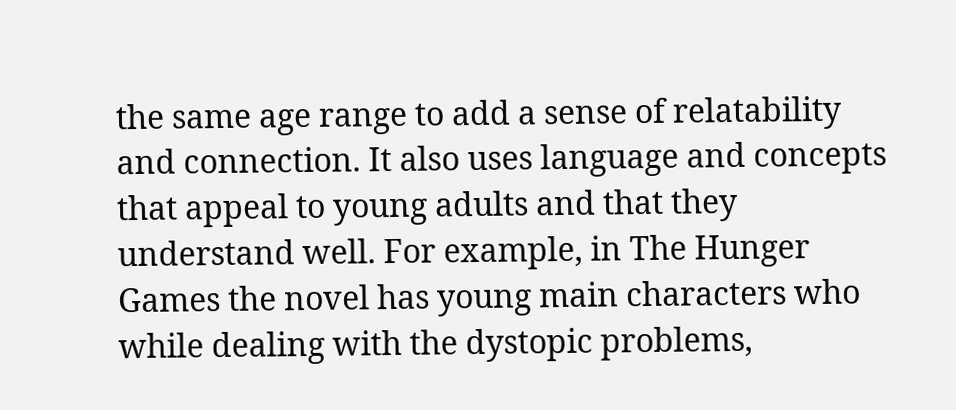the same age range to add a sense of relatability and connection. It also uses language and concepts that appeal to young adults and that they understand well. For example, in The Hunger Games the novel has young main characters who while dealing with the dystopic problems,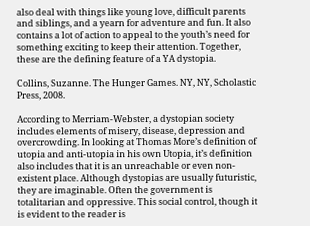also deal with things like young love, difficult parents and siblings, and a yearn for adventure and fun. It also contains a lot of action to appeal to the youth’s need for something exciting to keep their attention. Together, these are the defining feature of a YA dystopia.

Collins, Suzanne. The Hunger Games. NY, NY, Scholastic Press, 2008.

According to Merriam-Webster, a dystopian society includes elements of misery, disease, depression and overcrowding. In looking at Thomas More’s definition of utopia and anti-utopia in his own Utopia, it’s definition also includes that it is an unreachable or even non-existent place. Although dystopias are usually futuristic, they are imaginable. Often the government is totalitarian and oppressive. This social control, though it is evident to the reader is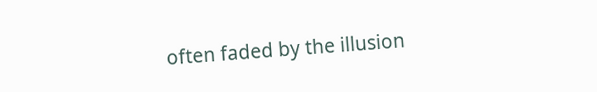often faded by the illusion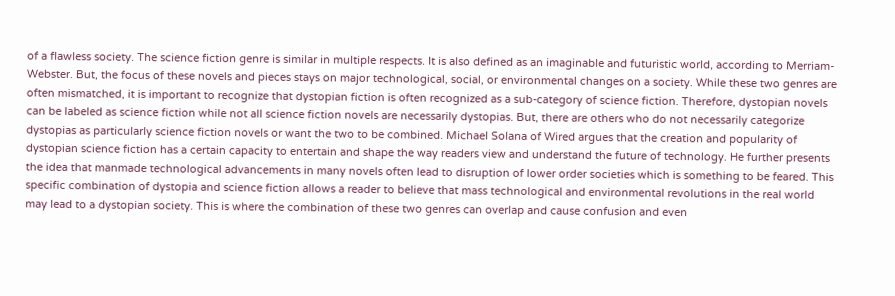of a flawless society. The science fiction genre is similar in multiple respects. It is also defined as an imaginable and futuristic world, according to Merriam-Webster. But, the focus of these novels and pieces stays on major technological, social, or environmental changes on a society. While these two genres are often mismatched, it is important to recognize that dystopian fiction is often recognized as a sub-category of science fiction. Therefore, dystopian novels can be labeled as science fiction while not all science fiction novels are necessarily dystopias. But, there are others who do not necessarily categorize dystopias as particularly science fiction novels or want the two to be combined. Michael Solana of Wired argues that the creation and popularity of dystopian science fiction has a certain capacity to entertain and shape the way readers view and understand the future of technology. He further presents the idea that manmade technological advancements in many novels often lead to disruption of lower order societies which is something to be feared. This specific combination of dystopia and science fiction allows a reader to believe that mass technological and environmental revolutions in the real world may lead to a dystopian society. This is where the combination of these two genres can overlap and cause confusion and even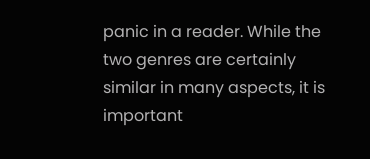panic in a reader. While the two genres are certainly similar in many aspects, it is important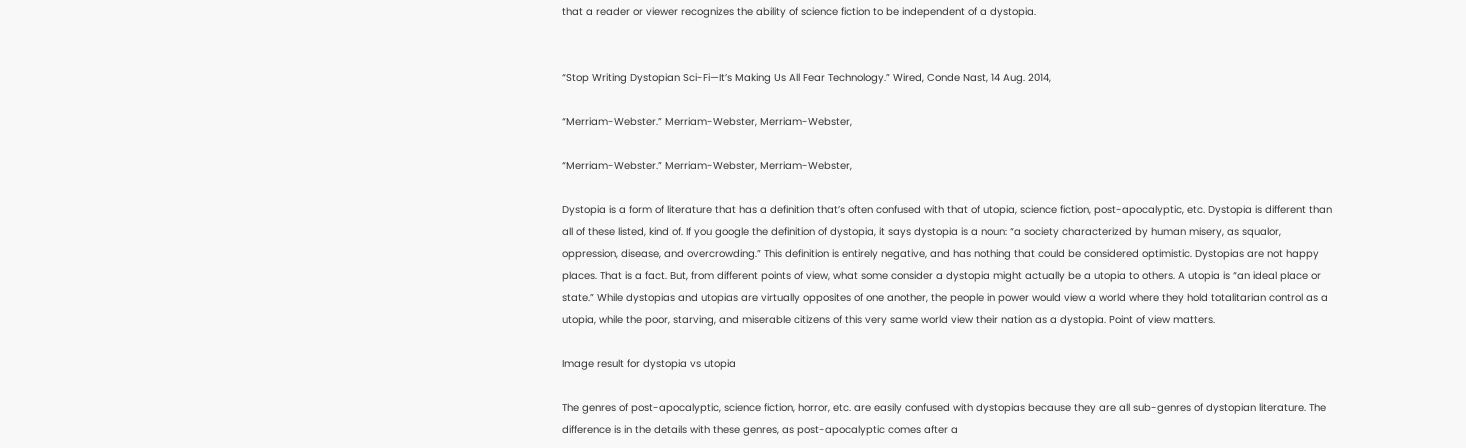that a reader or viewer recognizes the ability of science fiction to be independent of a dystopia.


“Stop Writing Dystopian Sci-Fi—It’s Making Us All Fear Technology.” Wired, Conde Nast, 14 Aug. 2014,

“Merriam-Webster.” Merriam-Webster, Merriam-Webster,

“Merriam-Webster.” Merriam-Webster, Merriam-Webster,

Dystopia is a form of literature that has a definition that’s often confused with that of utopia, science fiction, post-apocalyptic, etc. Dystopia is different than all of these listed, kind of. If you google the definition of dystopia, it says dystopia is a noun: “a society characterized by human misery, as squalor, oppression, disease, and overcrowding.” This definition is entirely negative, and has nothing that could be considered optimistic. Dystopias are not happy places. That is a fact. But, from different points of view, what some consider a dystopia might actually be a utopia to others. A utopia is “an ideal place or state.” While dystopias and utopias are virtually opposites of one another, the people in power would view a world where they hold totalitarian control as a utopia, while the poor, starving, and miserable citizens of this very same world view their nation as a dystopia. Point of view matters.

Image result for dystopia vs utopia

The genres of post-apocalyptic, science fiction, horror, etc. are easily confused with dystopias because they are all sub-genres of dystopian literature. The difference is in the details with these genres, as post-apocalyptic comes after a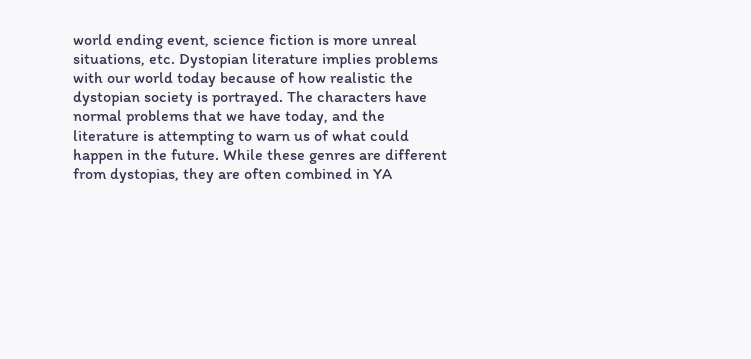world ending event, science fiction is more unreal situations, etc. Dystopian literature implies problems with our world today because of how realistic the dystopian society is portrayed. The characters have normal problems that we have today, and the literature is attempting to warn us of what could happen in the future. While these genres are different from dystopias, they are often combined in YA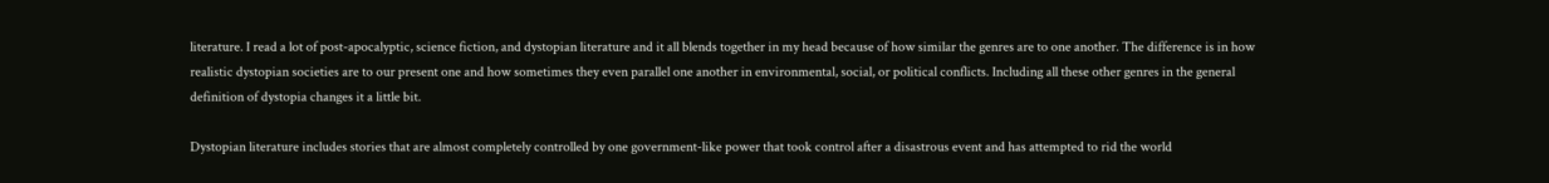literature. I read a lot of post-apocalyptic, science fiction, and dystopian literature and it all blends together in my head because of how similar the genres are to one another. The difference is in how realistic dystopian societies are to our present one and how sometimes they even parallel one another in environmental, social, or political conflicts. Including all these other genres in the general definition of dystopia changes it a little bit.

Dystopian literature includes stories that are almost completely controlled by one government-like power that took control after a disastrous event and has attempted to rid the world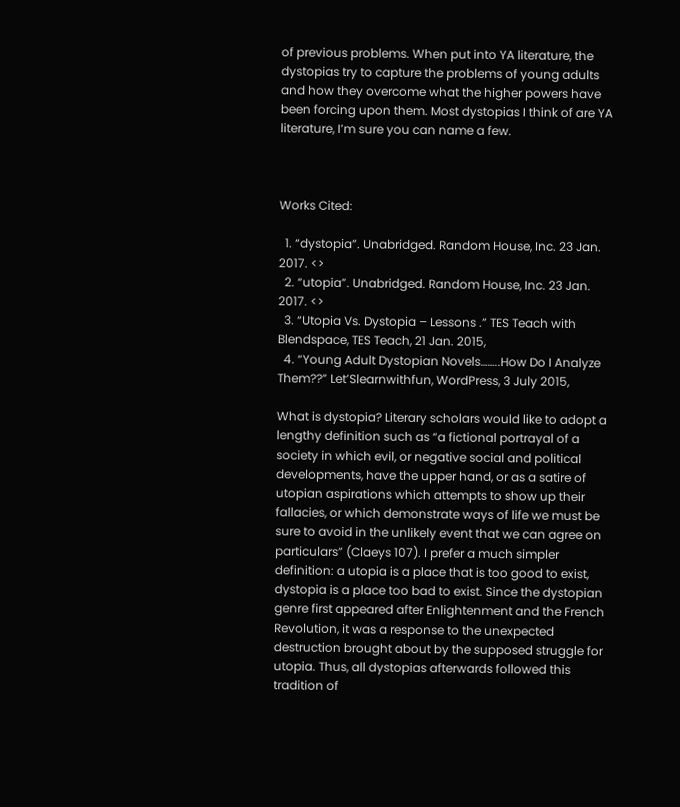of previous problems. When put into YA literature, the dystopias try to capture the problems of young adults and how they overcome what the higher powers have been forcing upon them. Most dystopias I think of are YA literature, I’m sure you can name a few.



Works Cited:

  1. “dystopia”. Unabridged. Random House, Inc. 23 Jan. 2017. <>
  2. “utopia”. Unabridged. Random House, Inc. 23 Jan. 2017. <>
  3. “Utopia Vs. Dystopia – Lessons .” TES Teach with Blendspace, TES Teach, 21 Jan. 2015,
  4. “Young Adult Dystopian Novels……..How Do I Analyze Them??” Let’Slearnwithfun, WordPress, 3 July 2015,

What is dystopia? Literary scholars would like to adopt a lengthy definition such as “a fictional portrayal of a society in which evil, or negative social and political developments, have the upper hand, or as a satire of utopian aspirations which attempts to show up their fallacies, or which demonstrate ways of life we must be sure to avoid in the unlikely event that we can agree on particulars” (Claeys 107). I prefer a much simpler definition: a utopia is a place that is too good to exist, dystopia is a place too bad to exist. Since the dystopian genre first appeared after Enlightenment and the French Revolution, it was a response to the unexpected destruction brought about by the supposed struggle for utopia. Thus, all dystopias afterwards followed this tradition of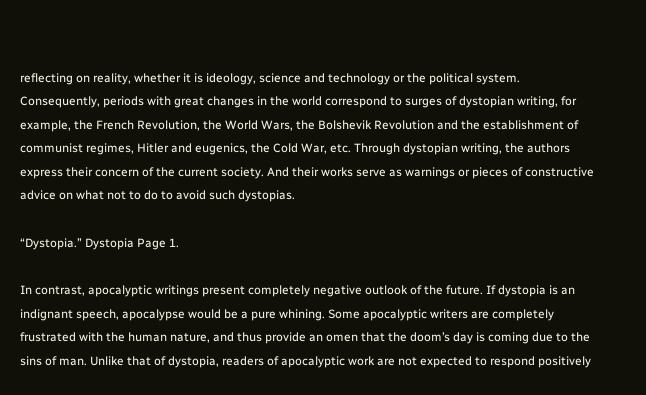reflecting on reality, whether it is ideology, science and technology or the political system. Consequently, periods with great changes in the world correspond to surges of dystopian writing, for example, the French Revolution, the World Wars, the Bolshevik Revolution and the establishment of communist regimes, Hitler and eugenics, the Cold War, etc. Through dystopian writing, the authors express their concern of the current society. And their works serve as warnings or pieces of constructive advice on what not to do to avoid such dystopias.

“Dystopia.” Dystopia Page 1.

In contrast, apocalyptic writings present completely negative outlook of the future. If dystopia is an indignant speech, apocalypse would be a pure whining. Some apocalyptic writers are completely frustrated with the human nature, and thus provide an omen that the doom’s day is coming due to the sins of man. Unlike that of dystopia, readers of apocalyptic work are not expected to respond positively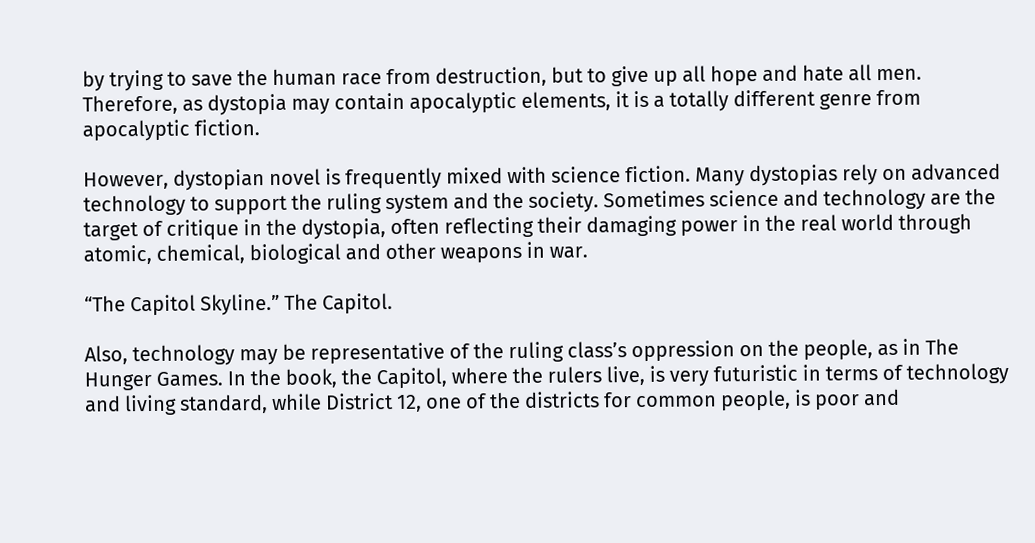by trying to save the human race from destruction, but to give up all hope and hate all men. Therefore, as dystopia may contain apocalyptic elements, it is a totally different genre from apocalyptic fiction.

However, dystopian novel is frequently mixed with science fiction. Many dystopias rely on advanced technology to support the ruling system and the society. Sometimes science and technology are the target of critique in the dystopia, often reflecting their damaging power in the real world through atomic, chemical, biological and other weapons in war.

“The Capitol Skyline.” The Capitol.

Also, technology may be representative of the ruling class’s oppression on the people, as in The Hunger Games. In the book, the Capitol, where the rulers live, is very futuristic in terms of technology and living standard, while District 12, one of the districts for common people, is poor and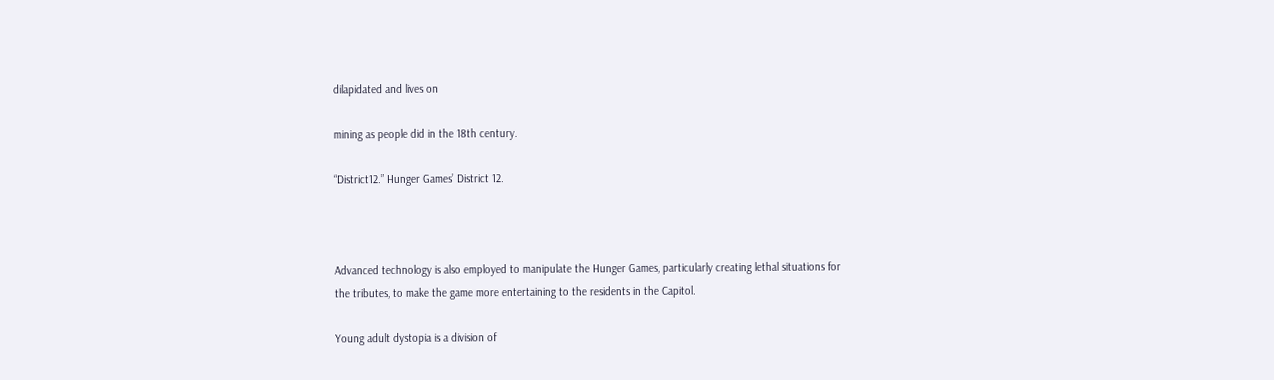dilapidated and lives on

mining as people did in the 18th century.

“District12.” Hunger Games’ District 12.



Advanced technology is also employed to manipulate the Hunger Games, particularly creating lethal situations for the tributes, to make the game more entertaining to the residents in the Capitol.

Young adult dystopia is a division of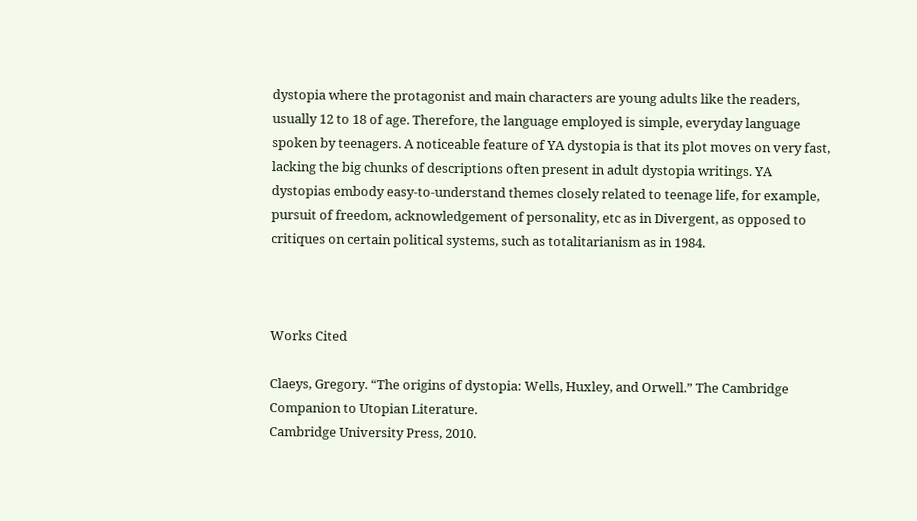dystopia where the protagonist and main characters are young adults like the readers, usually 12 to 18 of age. Therefore, the language employed is simple, everyday language spoken by teenagers. A noticeable feature of YA dystopia is that its plot moves on very fast, lacking the big chunks of descriptions often present in adult dystopia writings. YA dystopias embody easy-to-understand themes closely related to teenage life, for example, pursuit of freedom, acknowledgement of personality, etc as in Divergent, as opposed to critiques on certain political systems, such as totalitarianism as in 1984.



Works Cited

Claeys, Gregory. “The origins of dystopia: Wells, Huxley, and Orwell.” The Cambridge
Companion to Utopian Literature.
Cambridge University Press, 2010.